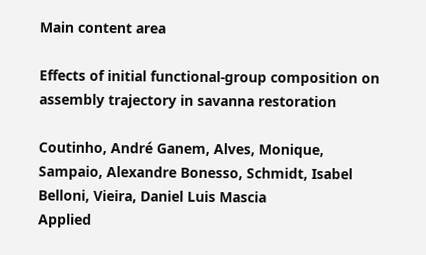Main content area

Effects of initial functional‐group composition on assembly trajectory in savanna restoration

Coutinho, André Ganem, Alves, Monique, Sampaio, Alexandre Bonesso, Schmidt, Isabel Belloni, Vieira, Daniel Luis Mascia
Applied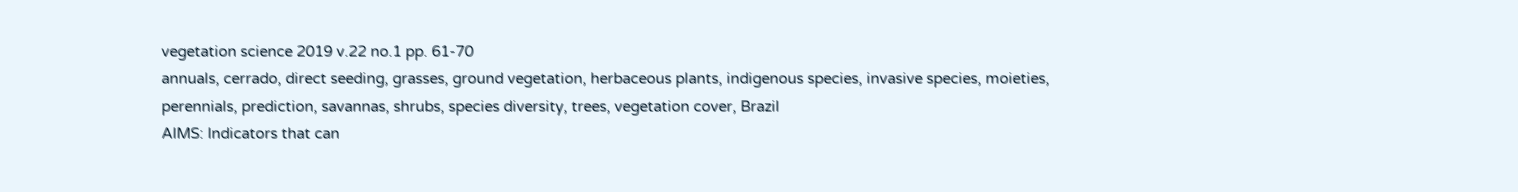vegetation science 2019 v.22 no.1 pp. 61-70
annuals, cerrado, direct seeding, grasses, ground vegetation, herbaceous plants, indigenous species, invasive species, moieties, perennials, prediction, savannas, shrubs, species diversity, trees, vegetation cover, Brazil
AIMS: Indicators that can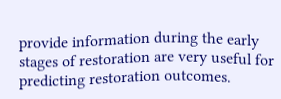provide information during the early stages of restoration are very useful for predicting restoration outcomes.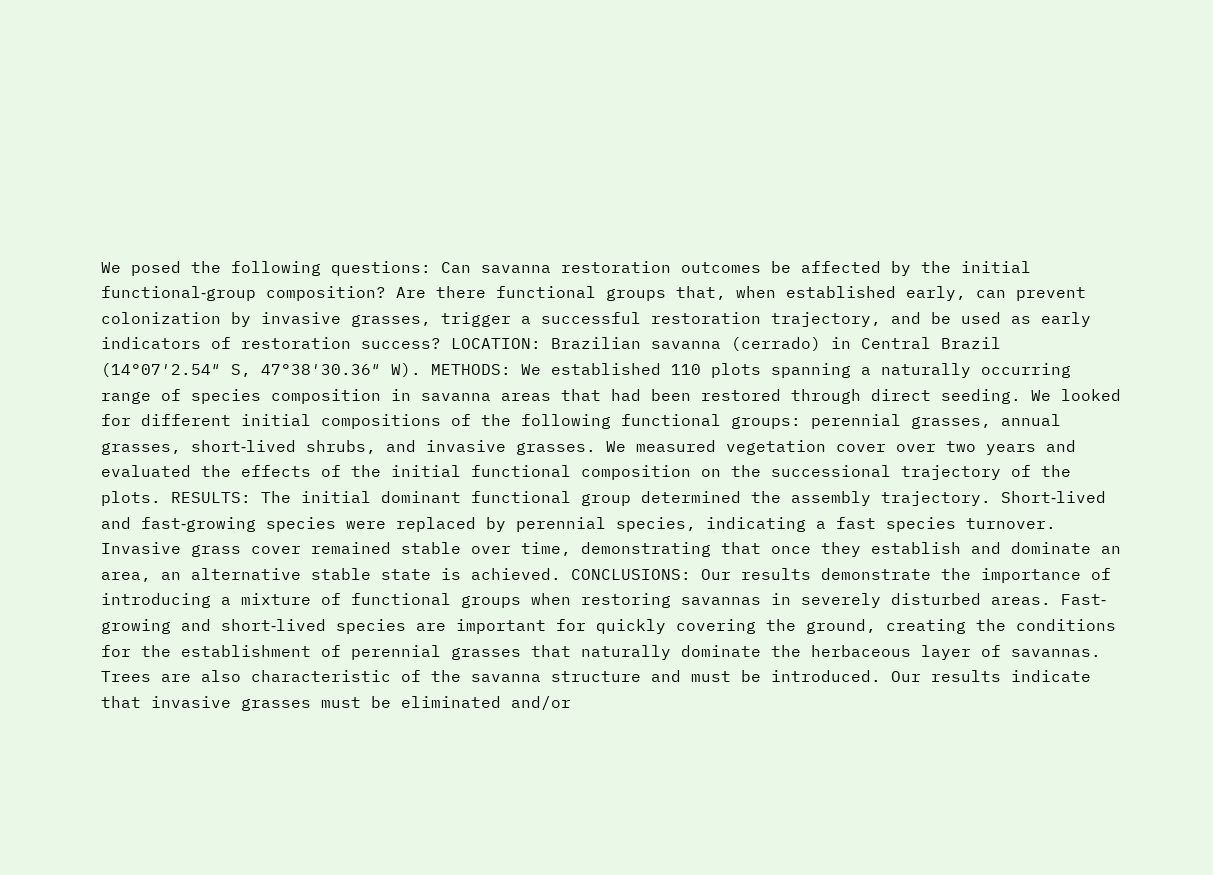We posed the following questions: Can savanna restoration outcomes be affected by the initial functional‐group composition? Are there functional groups that, when established early, can prevent colonization by invasive grasses, trigger a successful restoration trajectory, and be used as early indicators of restoration success? LOCATION: Brazilian savanna (cerrado) in Central Brazil (14°07′2.54″ S, 47°38′30.36″ W). METHODS: We established 110 plots spanning a naturally occurring range of species composition in savanna areas that had been restored through direct seeding. We looked for different initial compositions of the following functional groups: perennial grasses, annual grasses, short‐lived shrubs, and invasive grasses. We measured vegetation cover over two years and evaluated the effects of the initial functional composition on the successional trajectory of the plots. RESULTS: The initial dominant functional group determined the assembly trajectory. Short‐lived and fast‐growing species were replaced by perennial species, indicating a fast species turnover. Invasive grass cover remained stable over time, demonstrating that once they establish and dominate an area, an alternative stable state is achieved. CONCLUSIONS: Our results demonstrate the importance of introducing a mixture of functional groups when restoring savannas in severely disturbed areas. Fast‐growing and short‐lived species are important for quickly covering the ground, creating the conditions for the establishment of perennial grasses that naturally dominate the herbaceous layer of savannas. Trees are also characteristic of the savanna structure and must be introduced. Our results indicate that invasive grasses must be eliminated and/or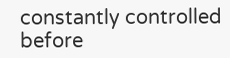constantly controlled before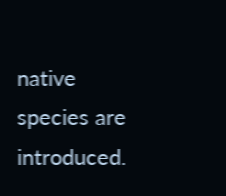native species are introduced.